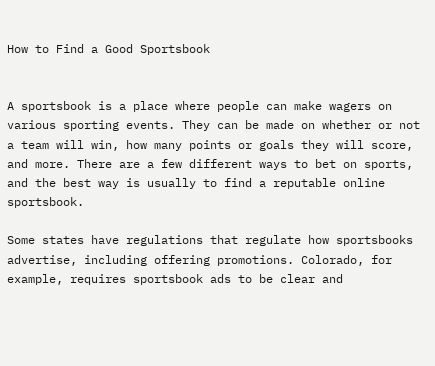How to Find a Good Sportsbook


A sportsbook is a place where people can make wagers on various sporting events. They can be made on whether or not a team will win, how many points or goals they will score, and more. There are a few different ways to bet on sports, and the best way is usually to find a reputable online sportsbook.

Some states have regulations that regulate how sportsbooks advertise, including offering promotions. Colorado, for example, requires sportsbook ads to be clear and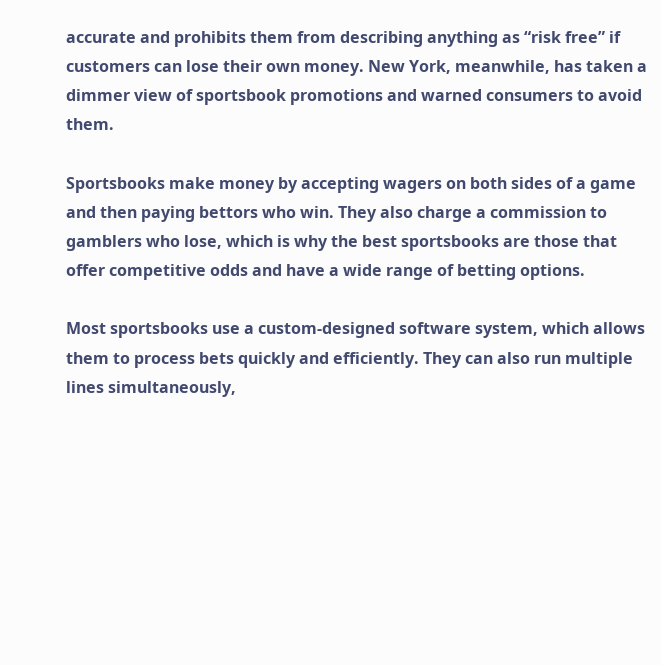accurate and prohibits them from describing anything as “risk free” if customers can lose their own money. New York, meanwhile, has taken a dimmer view of sportsbook promotions and warned consumers to avoid them.

Sportsbooks make money by accepting wagers on both sides of a game and then paying bettors who win. They also charge a commission to gamblers who lose, which is why the best sportsbooks are those that offer competitive odds and have a wide range of betting options.

Most sportsbooks use a custom-designed software system, which allows them to process bets quickly and efficiently. They can also run multiple lines simultaneously,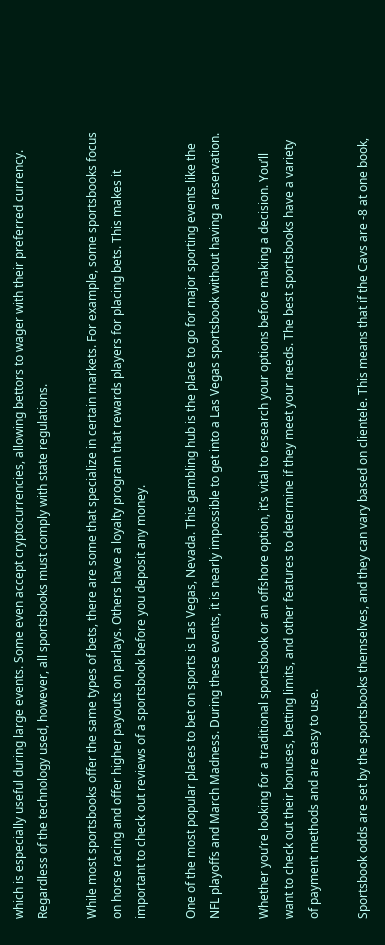which is especially useful during large events. Some even accept cryptocurrencies, allowing bettors to wager with their preferred currency. Regardless of the technology used, however, all sportsbooks must comply with state regulations.

While most sportsbooks offer the same types of bets, there are some that specialize in certain markets. For example, some sportsbooks focus on horse racing and offer higher payouts on parlays. Others have a loyalty program that rewards players for placing bets. This makes it important to check out reviews of a sportsbook before you deposit any money.

One of the most popular places to bet on sports is Las Vegas, Nevada. This gambling hub is the place to go for major sporting events like the NFL playoffs and March Madness. During these events, it is nearly impossible to get into a Las Vegas sportsbook without having a reservation.

Whether you’re looking for a traditional sportsbook or an offshore option, it’s vital to research your options before making a decision. You’ll want to check out their bonuses, betting limits, and other features to determine if they meet your needs. The best sportsbooks have a variety of payment methods and are easy to use.

Sportsbook odds are set by the sportsbooks themselves, and they can vary based on clientele. This means that if the Cavs are -8 at one book,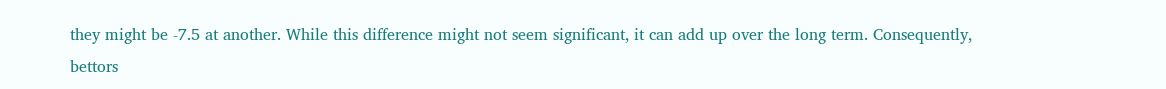they might be -7.5 at another. While this difference might not seem significant, it can add up over the long term. Consequently, bettors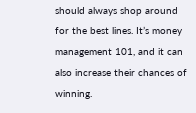should always shop around for the best lines. It’s money management 101, and it can also increase their chances of winning.